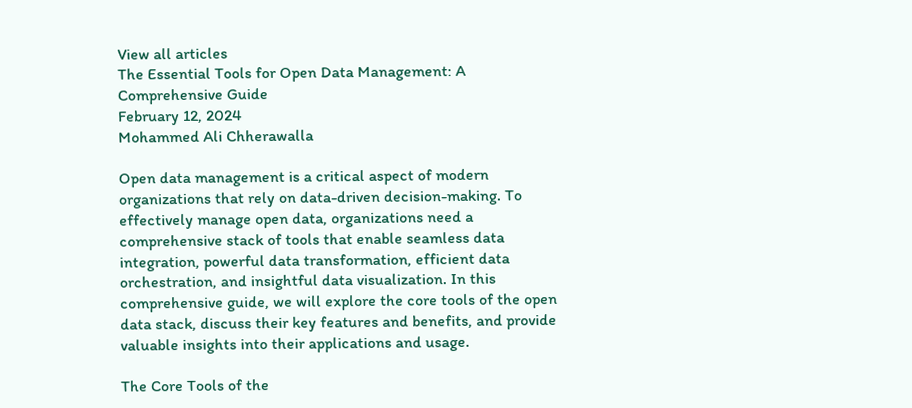View all articles
The Essential Tools for Open Data Management: A Comprehensive Guide
February 12, 2024
Mohammed Ali Chherawalla

Open data management is a critical aspect of modern organizations that rely on data-driven decision-making. To effectively manage open data, organizations need a comprehensive stack of tools that enable seamless data integration, powerful data transformation, efficient data orchestration, and insightful data visualization. In this comprehensive guide, we will explore the core tools of the open data stack, discuss their key features and benefits, and provide valuable insights into their applications and usage.

The Core Tools of the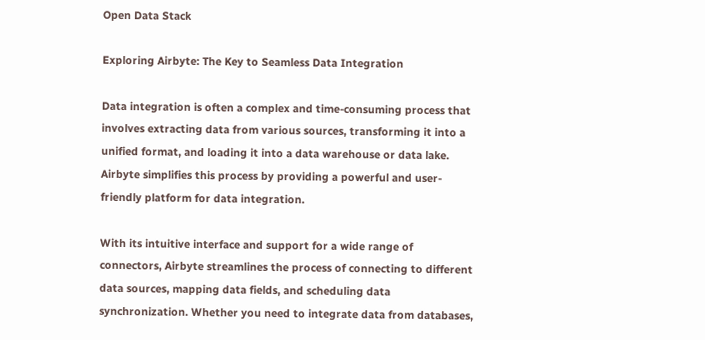Open Data Stack

Exploring Airbyte: The Key to Seamless Data Integration

Data integration is often a complex and time-consuming process that involves extracting data from various sources, transforming it into a unified format, and loading it into a data warehouse or data lake. Airbyte simplifies this process by providing a powerful and user-friendly platform for data integration.

With its intuitive interface and support for a wide range of connectors, Airbyte streamlines the process of connecting to different data sources, mapping data fields, and scheduling data synchronization. Whether you need to integrate data from databases,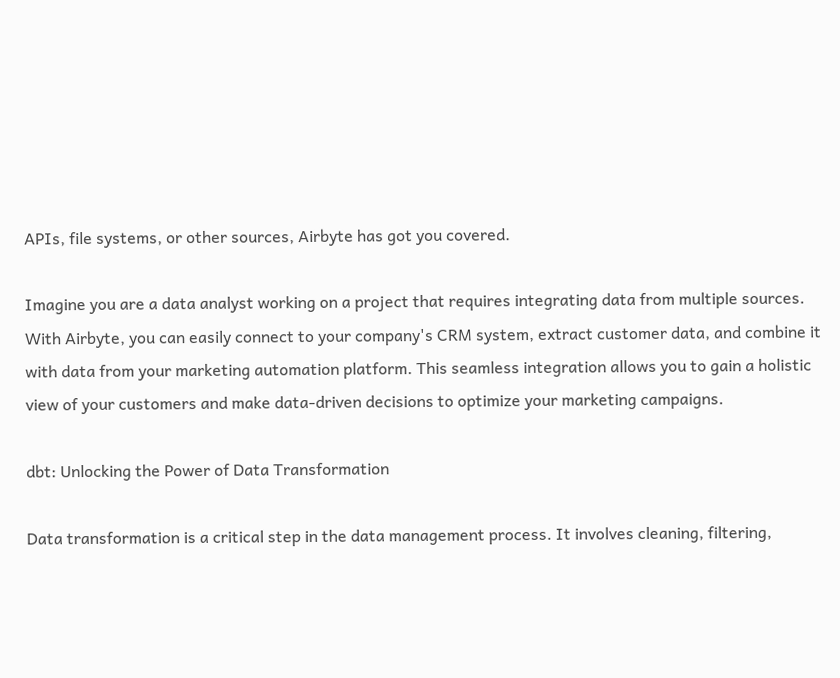APIs, file systems, or other sources, Airbyte has got you covered.

Imagine you are a data analyst working on a project that requires integrating data from multiple sources. With Airbyte, you can easily connect to your company's CRM system, extract customer data, and combine it with data from your marketing automation platform. This seamless integration allows you to gain a holistic view of your customers and make data-driven decisions to optimize your marketing campaigns.

dbt: Unlocking the Power of Data Transformation

Data transformation is a critical step in the data management process. It involves cleaning, filtering,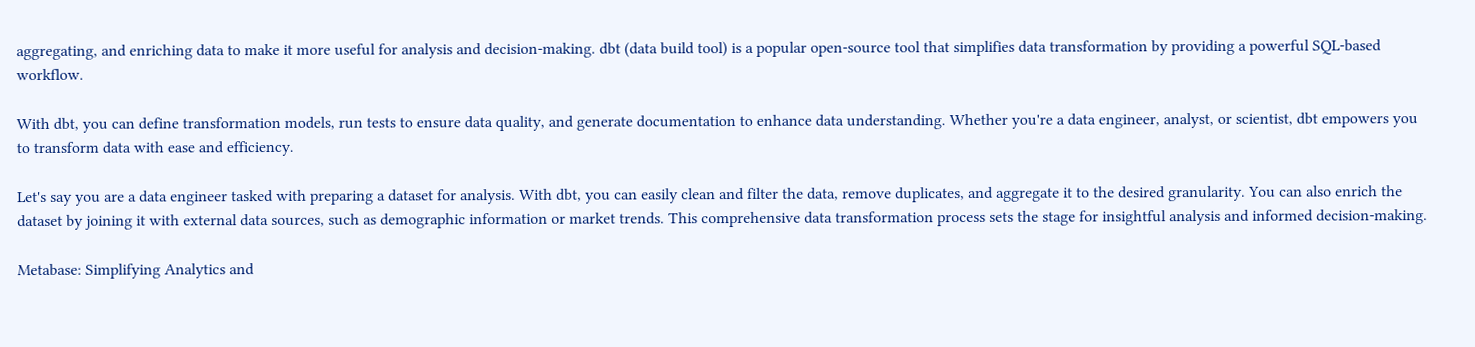aggregating, and enriching data to make it more useful for analysis and decision-making. dbt (data build tool) is a popular open-source tool that simplifies data transformation by providing a powerful SQL-based workflow.

With dbt, you can define transformation models, run tests to ensure data quality, and generate documentation to enhance data understanding. Whether you're a data engineer, analyst, or scientist, dbt empowers you to transform data with ease and efficiency.

Let's say you are a data engineer tasked with preparing a dataset for analysis. With dbt, you can easily clean and filter the data, remove duplicates, and aggregate it to the desired granularity. You can also enrich the dataset by joining it with external data sources, such as demographic information or market trends. This comprehensive data transformation process sets the stage for insightful analysis and informed decision-making.

Metabase: Simplifying Analytics and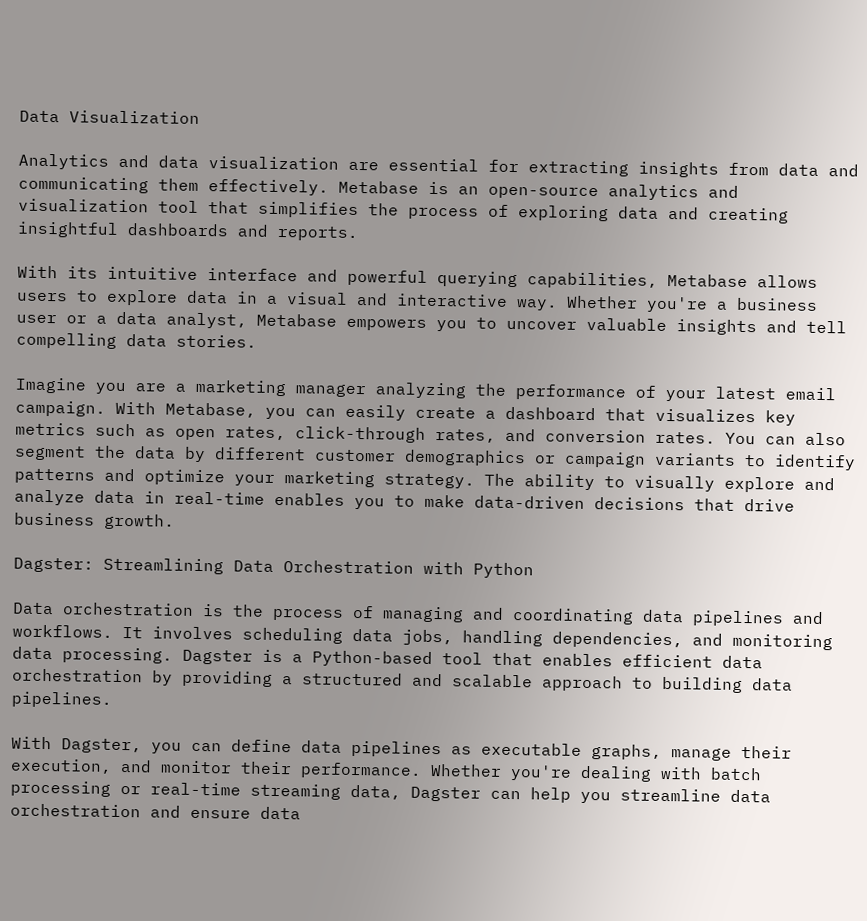Data Visualization

Analytics and data visualization are essential for extracting insights from data and communicating them effectively. Metabase is an open-source analytics and visualization tool that simplifies the process of exploring data and creating insightful dashboards and reports.

With its intuitive interface and powerful querying capabilities, Metabase allows users to explore data in a visual and interactive way. Whether you're a business user or a data analyst, Metabase empowers you to uncover valuable insights and tell compelling data stories.

Imagine you are a marketing manager analyzing the performance of your latest email campaign. With Metabase, you can easily create a dashboard that visualizes key metrics such as open rates, click-through rates, and conversion rates. You can also segment the data by different customer demographics or campaign variants to identify patterns and optimize your marketing strategy. The ability to visually explore and analyze data in real-time enables you to make data-driven decisions that drive business growth.

Dagster: Streamlining Data Orchestration with Python

Data orchestration is the process of managing and coordinating data pipelines and workflows. It involves scheduling data jobs, handling dependencies, and monitoring data processing. Dagster is a Python-based tool that enables efficient data orchestration by providing a structured and scalable approach to building data pipelines.

With Dagster, you can define data pipelines as executable graphs, manage their execution, and monitor their performance. Whether you're dealing with batch processing or real-time streaming data, Dagster can help you streamline data orchestration and ensure data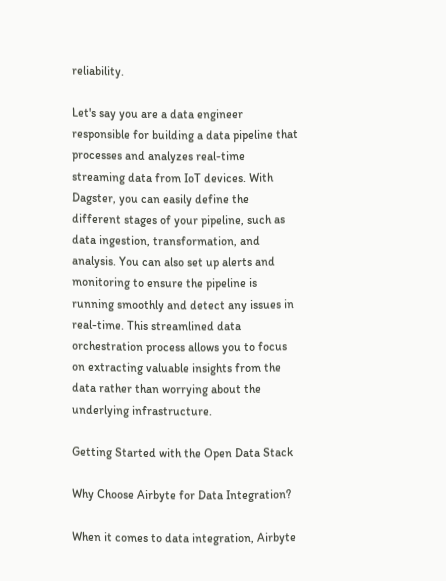reliability.

Let's say you are a data engineer responsible for building a data pipeline that processes and analyzes real-time streaming data from IoT devices. With Dagster, you can easily define the different stages of your pipeline, such as data ingestion, transformation, and analysis. You can also set up alerts and monitoring to ensure the pipeline is running smoothly and detect any issues in real-time. This streamlined data orchestration process allows you to focus on extracting valuable insights from the data rather than worrying about the underlying infrastructure.

Getting Started with the Open Data Stack

Why Choose Airbyte for Data Integration?

When it comes to data integration, Airbyte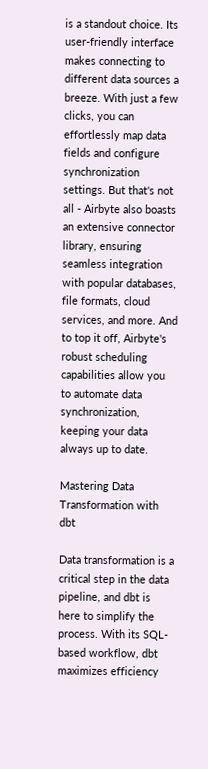is a standout choice. Its user-friendly interface makes connecting to different data sources a breeze. With just a few clicks, you can effortlessly map data fields and configure synchronization settings. But that's not all - Airbyte also boasts an extensive connector library, ensuring seamless integration with popular databases, file formats, cloud services, and more. And to top it off, Airbyte's robust scheduling capabilities allow you to automate data synchronization, keeping your data always up to date.

Mastering Data Transformation with dbt

Data transformation is a critical step in the data pipeline, and dbt is here to simplify the process. With its SQL-based workflow, dbt maximizes efficiency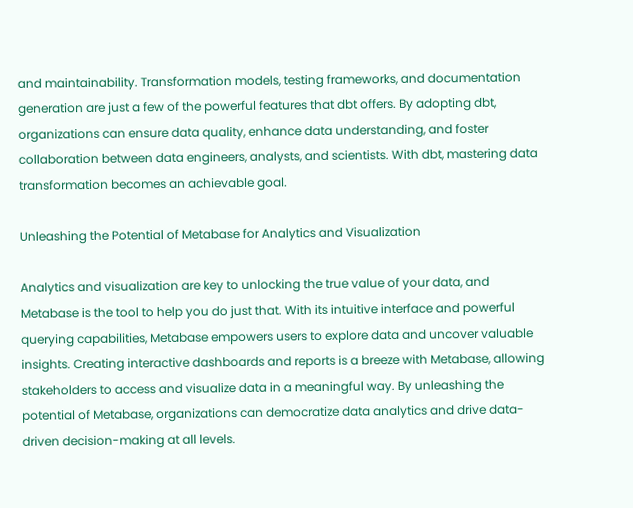and maintainability. Transformation models, testing frameworks, and documentation generation are just a few of the powerful features that dbt offers. By adopting dbt, organizations can ensure data quality, enhance data understanding, and foster collaboration between data engineers, analysts, and scientists. With dbt, mastering data transformation becomes an achievable goal.

Unleashing the Potential of Metabase for Analytics and Visualization

Analytics and visualization are key to unlocking the true value of your data, and Metabase is the tool to help you do just that. With its intuitive interface and powerful querying capabilities, Metabase empowers users to explore data and uncover valuable insights. Creating interactive dashboards and reports is a breeze with Metabase, allowing stakeholders to access and visualize data in a meaningful way. By unleashing the potential of Metabase, organizations can democratize data analytics and drive data-driven decision-making at all levels.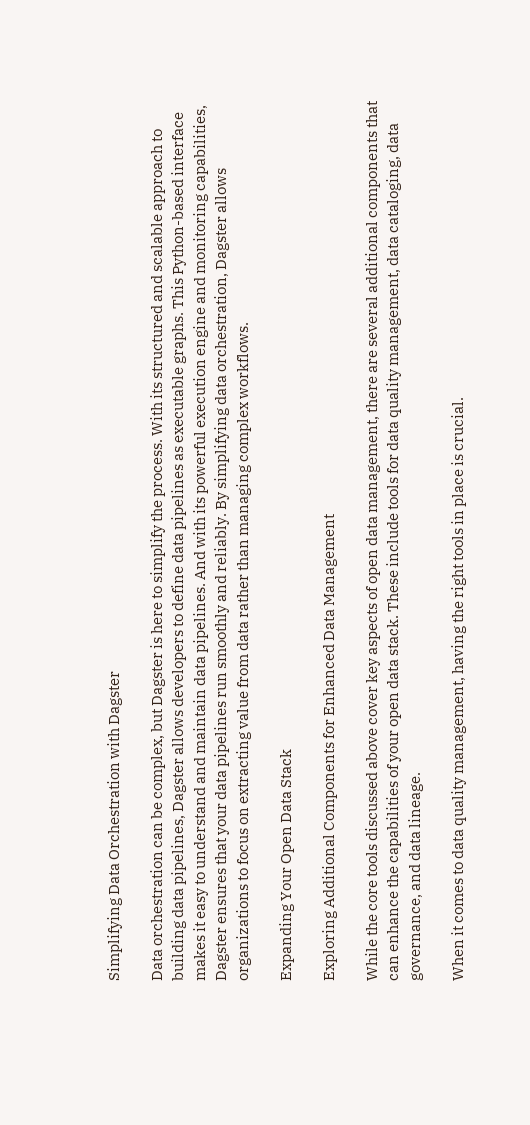Simplifying Data Orchestration with Dagster

Data orchestration can be complex, but Dagster is here to simplify the process. With its structured and scalable approach to building data pipelines, Dagster allows developers to define data pipelines as executable graphs. This Python-based interface makes it easy to understand and maintain data pipelines. And with its powerful execution engine and monitoring capabilities, Dagster ensures that your data pipelines run smoothly and reliably. By simplifying data orchestration, Dagster allows organizations to focus on extracting value from data rather than managing complex workflows.

Expanding Your Open Data Stack

Exploring Additional Components for Enhanced Data Management

While the core tools discussed above cover key aspects of open data management, there are several additional components that can enhance the capabilities of your open data stack. These include tools for data quality management, data cataloging, data governance, and data lineage.

When it comes to data quality management, having the right tools in place is crucial.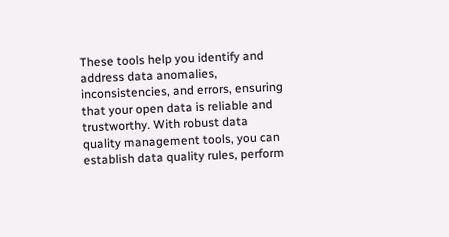These tools help you identify and address data anomalies, inconsistencies, and errors, ensuring that your open data is reliable and trustworthy. With robust data quality management tools, you can establish data quality rules, perform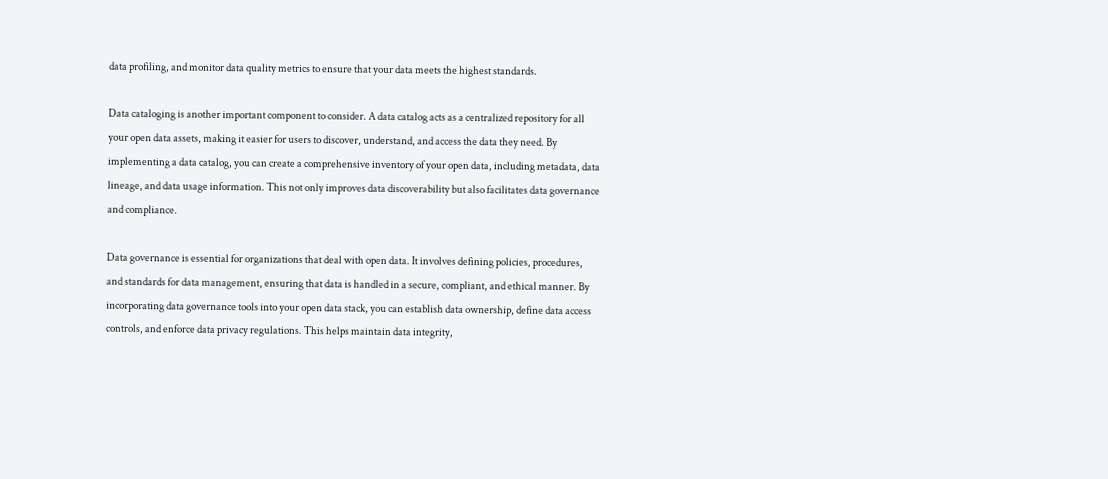data profiling, and monitor data quality metrics to ensure that your data meets the highest standards.

Data cataloging is another important component to consider. A data catalog acts as a centralized repository for all your open data assets, making it easier for users to discover, understand, and access the data they need. By implementing a data catalog, you can create a comprehensive inventory of your open data, including metadata, data lineage, and data usage information. This not only improves data discoverability but also facilitates data governance and compliance.

Data governance is essential for organizations that deal with open data. It involves defining policies, procedures, and standards for data management, ensuring that data is handled in a secure, compliant, and ethical manner. By incorporating data governance tools into your open data stack, you can establish data ownership, define data access controls, and enforce data privacy regulations. This helps maintain data integrity,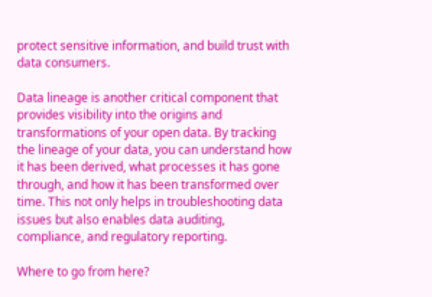protect sensitive information, and build trust with data consumers.

Data lineage is another critical component that provides visibility into the origins and transformations of your open data. By tracking the lineage of your data, you can understand how it has been derived, what processes it has gone through, and how it has been transformed over time. This not only helps in troubleshooting data issues but also enables data auditing, compliance, and regulatory reporting.

Where to go from here?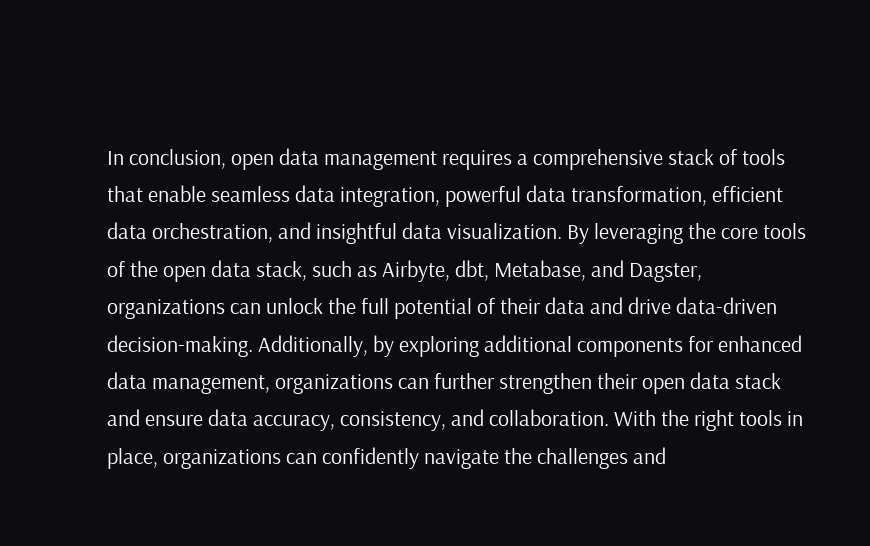In conclusion, open data management requires a comprehensive stack of tools that enable seamless data integration, powerful data transformation, efficient data orchestration, and insightful data visualization. By leveraging the core tools of the open data stack, such as Airbyte, dbt, Metabase, and Dagster, organizations can unlock the full potential of their data and drive data-driven decision-making. Additionally, by exploring additional components for enhanced data management, organizations can further strengthen their open data stack and ensure data accuracy, consistency, and collaboration. With the right tools in place, organizations can confidently navigate the challenges and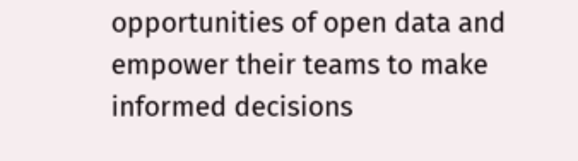opportunities of open data and empower their teams to make informed decisions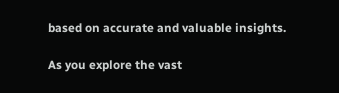based on accurate and valuable insights.

As you explore the vast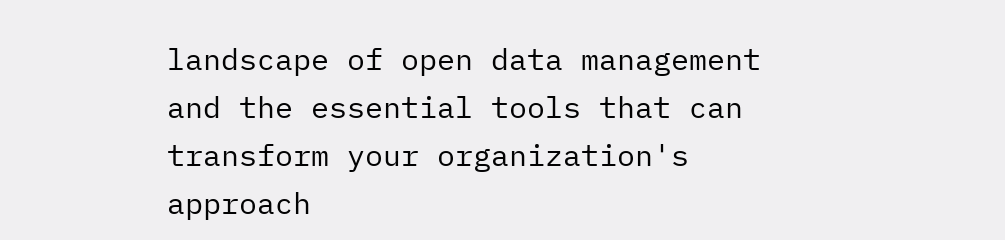landscape of open data management and the essential tools that can transform your organization's approach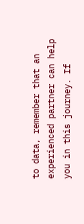to data, remember that an experienced partner can help you in this journey. If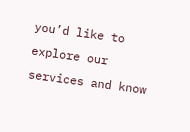you’d like to explore our services and know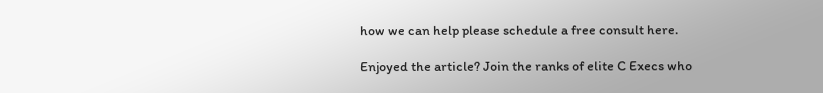how we can help please schedule a free consult here.

Enjoyed the article? Join the ranks of elite C Execs who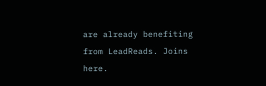are already benefiting from LeadReads. Joins here.